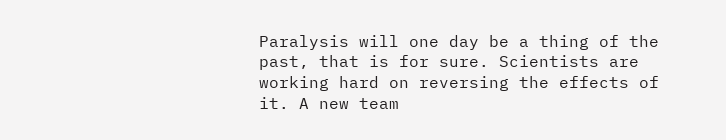Paralysis will one day be a thing of the past, that is for sure. Scientists are working hard on reversing the effects of it. A new team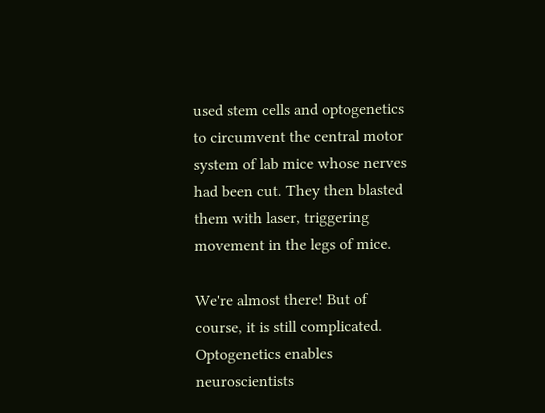used stem cells and optogenetics to circumvent the central motor system of lab mice whose nerves had been cut. They then blasted them with laser, triggering movement in the legs of mice.

We're almost there! But of course, it is still complicated. Optogenetics enables neuroscientists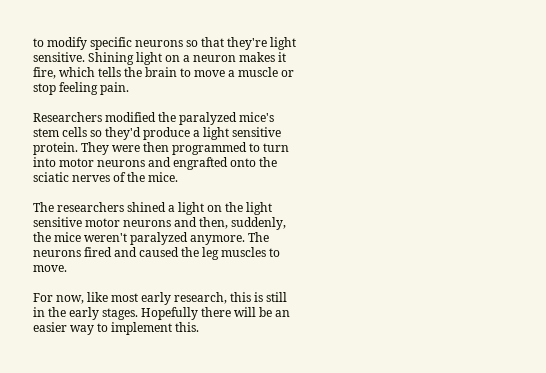to modify specific neurons so that they're light sensitive. Shining light on a neuron makes it fire, which tells the brain to move a muscle or stop feeling pain.

Researchers modified the paralyzed mice's stem cells so they'd produce a light sensitive protein. They were then programmed to turn into motor neurons and engrafted onto the sciatic nerves of the mice.

The researchers shined a light on the light sensitive motor neurons and then, suddenly, the mice weren't paralyzed anymore. The neurons fired and caused the leg muscles to move.

For now, like most early research, this is still in the early stages. Hopefully there will be an easier way to implement this.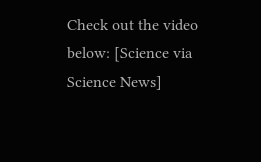Check out the video below: [Science via Science News]